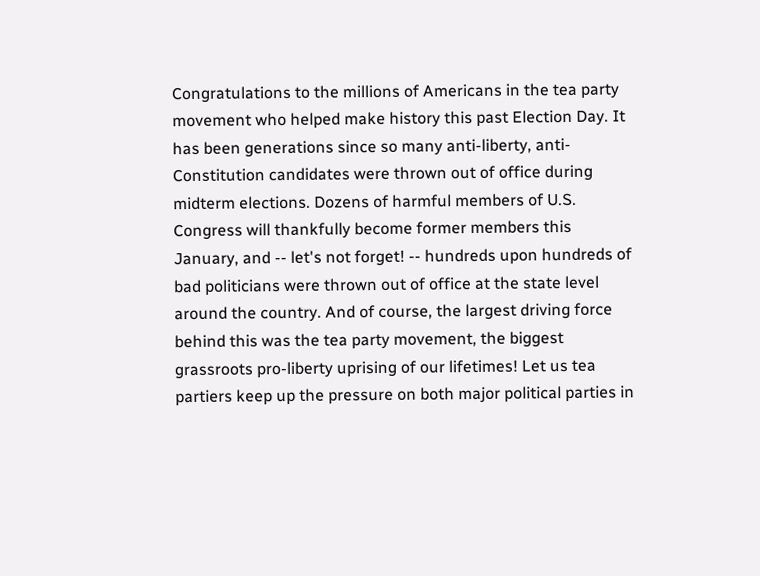Congratulations to the millions of Americans in the tea party movement who helped make history this past Election Day. It has been generations since so many anti-liberty, anti-Constitution candidates were thrown out of office during midterm elections. Dozens of harmful members of U.S. Congress will thankfully become former members this January, and -- let's not forget! -- hundreds upon hundreds of bad politicians were thrown out of office at the state level around the country. And of course, the largest driving force behind this was the tea party movement, the biggest grassroots pro-liberty uprising of our lifetimes! Let us tea partiers keep up the pressure on both major political parties in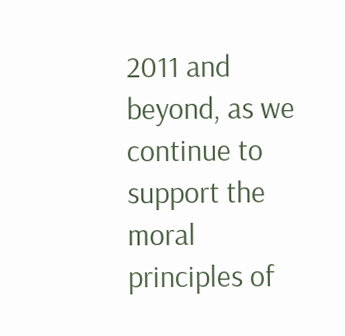2011 and beyond, as we continue to support the moral principles of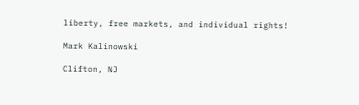liberty, free markets, and individual rights!

Mark Kalinowski

Clifton, NJ